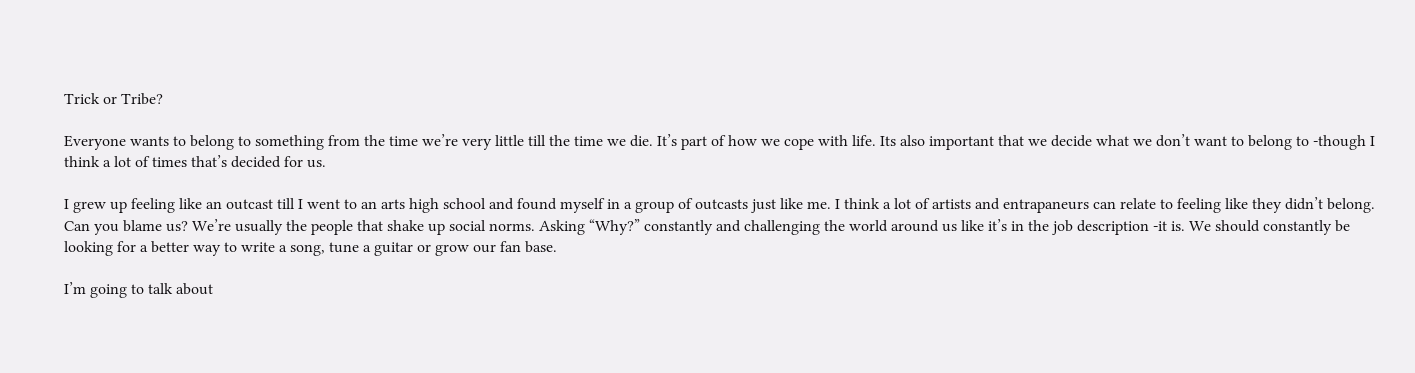Trick or Tribe?

Everyone wants to belong to something from the time we’re very little till the time we die. It’s part of how we cope with life. Its also important that we decide what we don’t want to belong to -though I think a lot of times that’s decided for us.

I grew up feeling like an outcast till I went to an arts high school and found myself in a group of outcasts just like me. I think a lot of artists and entrapaneurs can relate to feeling like they didn’t belong. Can you blame us? We’re usually the people that shake up social norms. Asking “Why?” constantly and challenging the world around us like it’s in the job description -it is. We should constantly be looking for a better way to write a song, tune a guitar or grow our fan base.

I’m going to talk about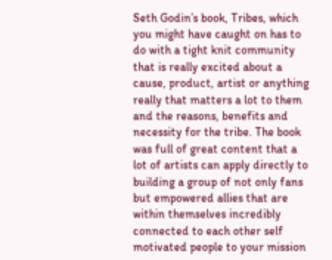Seth Godin’s book, Tribes, which you might have caught on has to do with a tight knit community that is really excited about a cause, product, artist or anything really that matters a lot to them and the reasons, benefits and necessity for the tribe. The book was full of great content that a lot of artists can apply directly to building a group of not only fans but empowered allies that are within themselves incredibly connected to each other self motivated people to your mission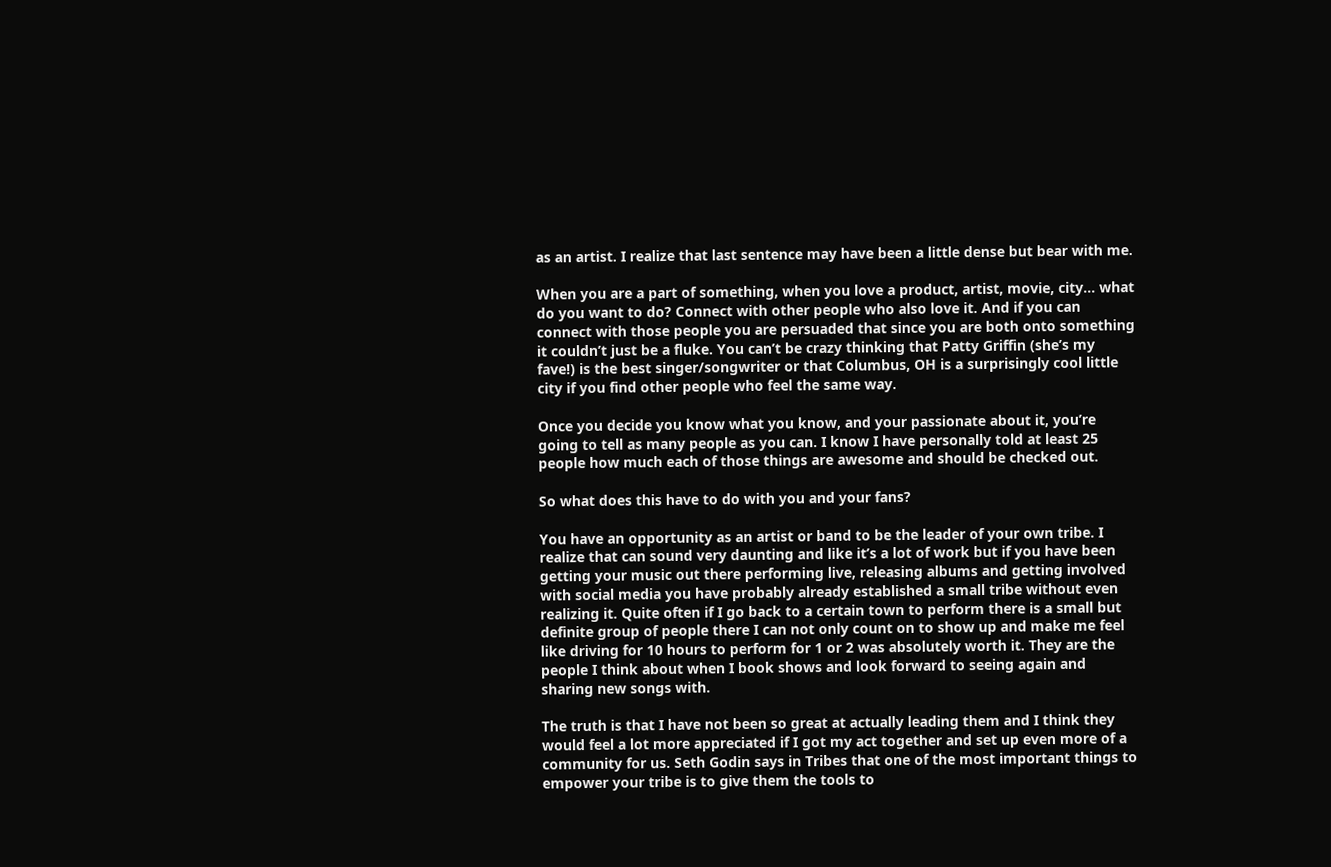as an artist. I realize that last sentence may have been a little dense but bear with me.

When you are a part of something, when you love a product, artist, movie, city… what do you want to do? Connect with other people who also love it. And if you can connect with those people you are persuaded that since you are both onto something it couldn’t just be a fluke. You can’t be crazy thinking that Patty Griffin (she’s my fave!) is the best singer/songwriter or that Columbus, OH is a surprisingly cool little city if you find other people who feel the same way.

Once you decide you know what you know, and your passionate about it, you’re going to tell as many people as you can. I know I have personally told at least 25 people how much each of those things are awesome and should be checked out.

So what does this have to do with you and your fans?

You have an opportunity as an artist or band to be the leader of your own tribe. I realize that can sound very daunting and like it’s a lot of work but if you have been getting your music out there performing live, releasing albums and getting involved with social media you have probably already established a small tribe without even realizing it. Quite often if I go back to a certain town to perform there is a small but definite group of people there I can not only count on to show up and make me feel like driving for 10 hours to perform for 1 or 2 was absolutely worth it. They are the people I think about when I book shows and look forward to seeing again and sharing new songs with.

The truth is that I have not been so great at actually leading them and I think they would feel a lot more appreciated if I got my act together and set up even more of a community for us. Seth Godin says in Tribes that one of the most important things to empower your tribe is to give them the tools to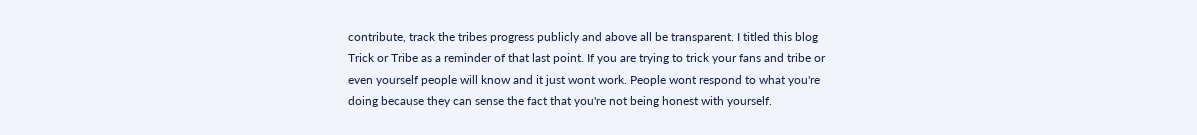contribute, track the tribes progress publicly and above all be transparent. I titled this blog Trick or Tribe as a reminder of that last point. If you are trying to trick your fans and tribe or even yourself people will know and it just wont work. People wont respond to what you're doing because they can sense the fact that you're not being honest with yourself.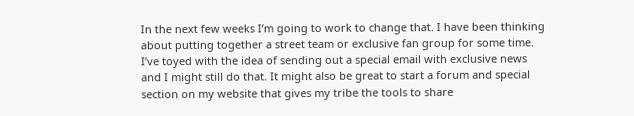In the next few weeks I’m going to work to change that. I have been thinking about putting together a street team or exclusive fan group for some time. I’ve toyed with the idea of sending out a special email with exclusive news and I might still do that. It might also be great to start a forum and special section on my website that gives my tribe the tools to share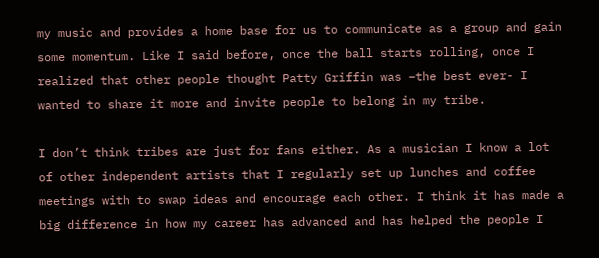my music and provides a home base for us to communicate as a group and gain some momentum. Like I said before, once the ball starts rolling, once I realized that other people thought Patty Griffin was –the best ever- I wanted to share it more and invite people to belong in my tribe.

I don’t think tribes are just for fans either. As a musician I know a lot of other independent artists that I regularly set up lunches and coffee meetings with to swap ideas and encourage each other. I think it has made a big difference in how my career has advanced and has helped the people I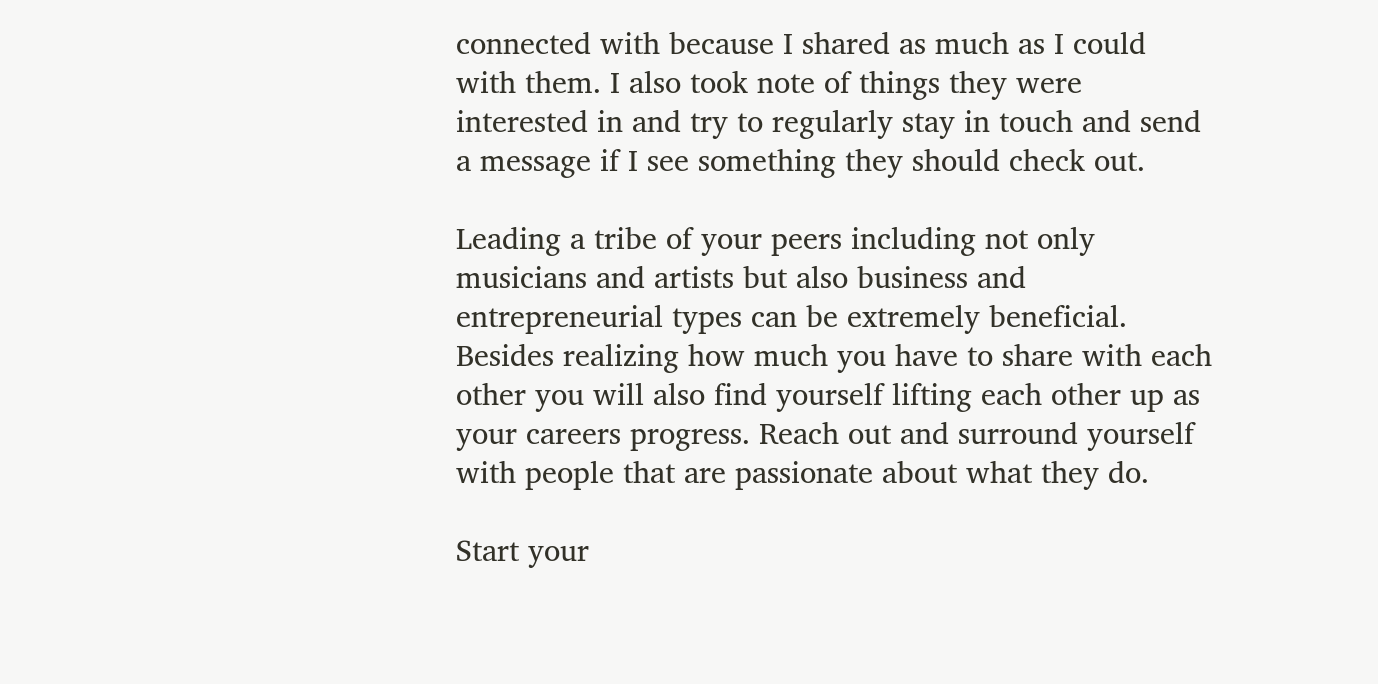connected with because I shared as much as I could with them. I also took note of things they were interested in and try to regularly stay in touch and send a message if I see something they should check out.

Leading a tribe of your peers including not only musicians and artists but also business and entrepreneurial types can be extremely beneficial. Besides realizing how much you have to share with each other you will also find yourself lifting each other up as your careers progress. Reach out and surround yourself with people that are passionate about what they do.

Start your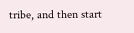tribe, and then start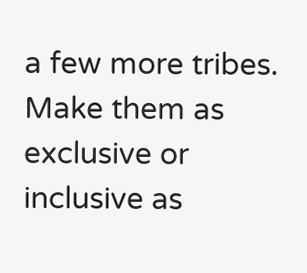a few more tribes. Make them as exclusive or inclusive as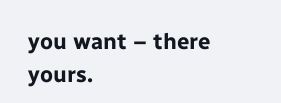you want – there yours.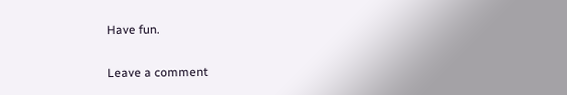Have fun.

Leave a comment